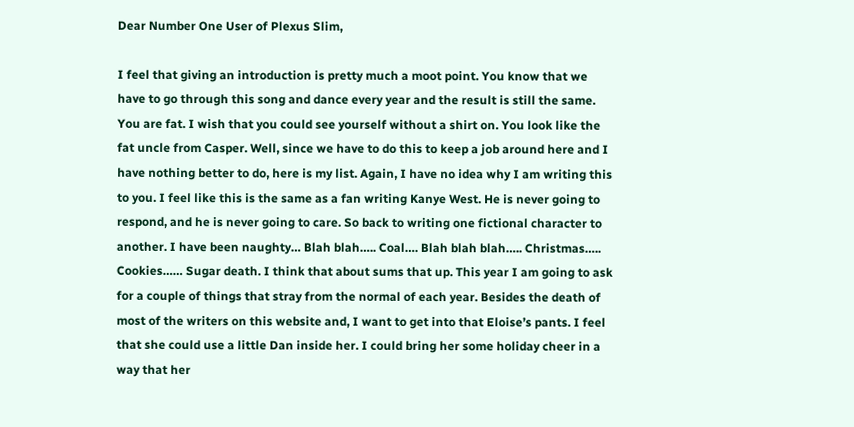Dear Number One User of Plexus Slim,

I feel that giving an introduction is pretty much a moot point. You know that we have to go through this song and dance every year and the result is still the same. You are fat. I wish that you could see yourself without a shirt on. You look like the fat uncle from Casper. Well, since we have to do this to keep a job around here and I have nothing better to do, here is my list. Again, I have no idea why I am writing this to you. I feel like this is the same as a fan writing Kanye West. He is never going to respond, and he is never going to care. So back to writing one fictional character to another. I have been naughty… Blah blah….. Coal…. Blah blah blah….. Christmas….. Cookies…… Sugar death. I think that about sums that up. This year I am going to ask for a couple of things that stray from the normal of each year. Besides the death of most of the writers on this website and, I want to get into that Eloise’s pants. I feel that she could use a little Dan inside her. I could bring her some holiday cheer in a way that her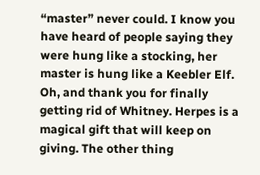“master” never could. I know you have heard of people saying they were hung like a stocking, her master is hung like a Keebler Elf. Oh, and thank you for finally getting rid of Whitney. Herpes is a magical gift that will keep on giving. The other thing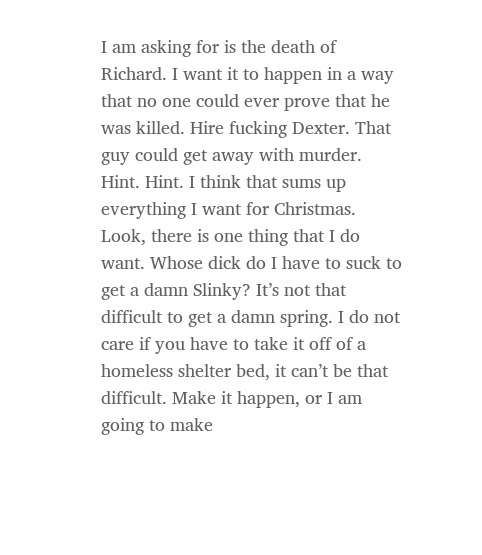I am asking for is the death of Richard. I want it to happen in a way that no one could ever prove that he was killed. Hire fucking Dexter. That guy could get away with murder. Hint. Hint. I think that sums up everything I want for Christmas. Look, there is one thing that I do want. Whose dick do I have to suck to get a damn Slinky? It’s not that difficult to get a damn spring. I do not care if you have to take it off of a homeless shelter bed, it can’t be that difficult. Make it happen, or I am going to make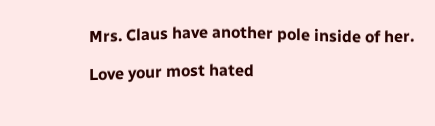Mrs. Claus have another pole inside of her.

Love your most hated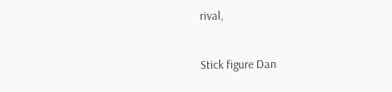rival,

Stick figure Dan